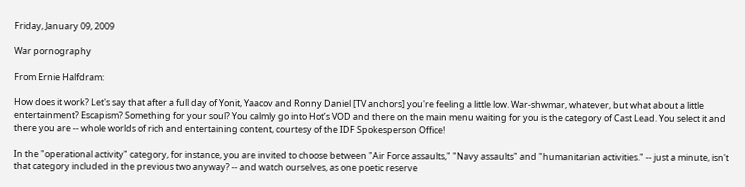Friday, January 09, 2009

War pornography

From Ernie Halfdram:

How does it work? Let's say that after a full day of Yonit, Yaacov and Ronny Daniel [TV anchors] you're feeling a little low. War-shwmar, whatever, but what about a little entertainment? Escapism? Something for your soul? You calmly go into Hot’s VOD and there on the main menu waiting for you is the category of Cast Lead. You select it and there you are -- whole worlds of rich and entertaining content, courtesy of the IDF Spokesperson Office!

In the "operational activity" category, for instance, you are invited to choose between "Air Force assaults," "Navy assaults" and "humanitarian activities." -- just a minute, isn't that category included in the previous two anyway? -- and watch ourselves, as one poetic reserve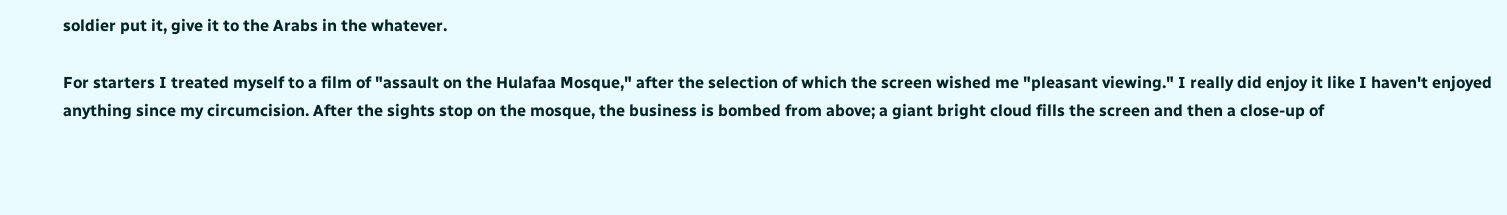soldier put it, give it to the Arabs in the whatever.

For starters I treated myself to a film of "assault on the Hulafaa Mosque," after the selection of which the screen wished me "pleasant viewing." I really did enjoy it like I haven't enjoyed anything since my circumcision. After the sights stop on the mosque, the business is bombed from above; a giant bright cloud fills the screen and then a close-up of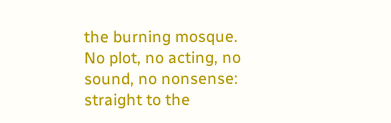the burning mosque. No plot, no acting, no sound, no nonsense: straight to the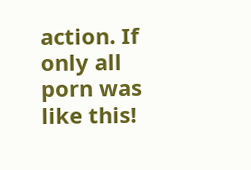action. If only all porn was like this!